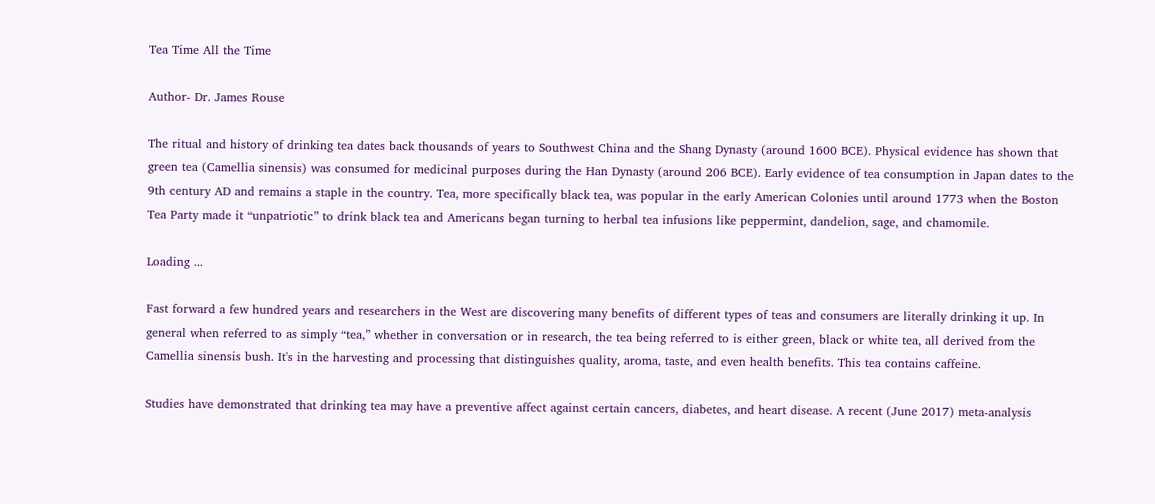Tea Time All the Time

Author- Dr. James Rouse

The ritual and history of drinking tea dates back thousands of years to Southwest China and the Shang Dynasty (around 1600 BCE). Physical evidence has shown that green tea (Camellia sinensis) was consumed for medicinal purposes during the Han Dynasty (around 206 BCE). Early evidence of tea consumption in Japan dates to the 9th century AD and remains a staple in the country. Tea, more specifically black tea, was popular in the early American Colonies until around 1773 when the Boston Tea Party made it “unpatriotic” to drink black tea and Americans began turning to herbal tea infusions like peppermint, dandelion, sage, and chamomile.

Loading ...

Fast forward a few hundred years and researchers in the West are discovering many benefits of different types of teas and consumers are literally drinking it up. In general when referred to as simply “tea,” whether in conversation or in research, the tea being referred to is either green, black or white tea, all derived from the Camellia sinensis bush. It's in the harvesting and processing that distinguishes quality, aroma, taste, and even health benefits. This tea contains caffeine.

Studies have demonstrated that drinking tea may have a preventive affect against certain cancers, diabetes, and heart disease. A recent (June 2017) meta-analysis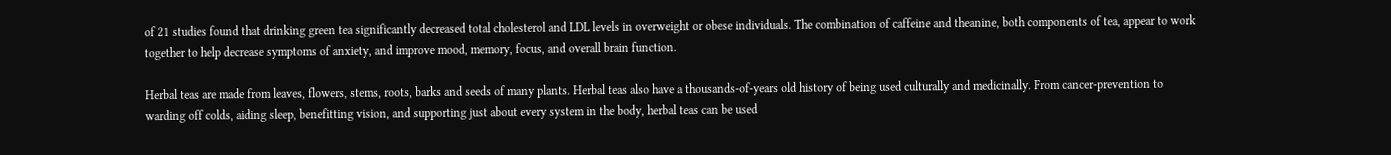of 21 studies found that drinking green tea significantly decreased total cholesterol and LDL levels in overweight or obese individuals. The combination of caffeine and theanine, both components of tea, appear to work together to help decrease symptoms of anxiety, and improve mood, memory, focus, and overall brain function.

Herbal teas are made from leaves, flowers, stems, roots, barks and seeds of many plants. Herbal teas also have a thousands-of-years old history of being used culturally and medicinally. From cancer-prevention to warding off colds, aiding sleep, benefitting vision, and supporting just about every system in the body, herbal teas can be used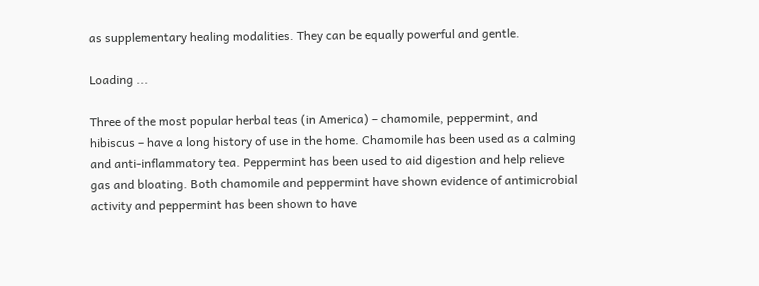as supplementary healing modalities. They can be equally powerful and gentle.

Loading ...

Three of the most popular herbal teas (in America) – chamomile, peppermint, and hibiscus – have a long history of use in the home. Chamomile has been used as a calming and anti-inflammatory tea. Peppermint has been used to aid digestion and help relieve gas and bloating. Both chamomile and peppermint have shown evidence of antimicrobial activity and peppermint has been shown to have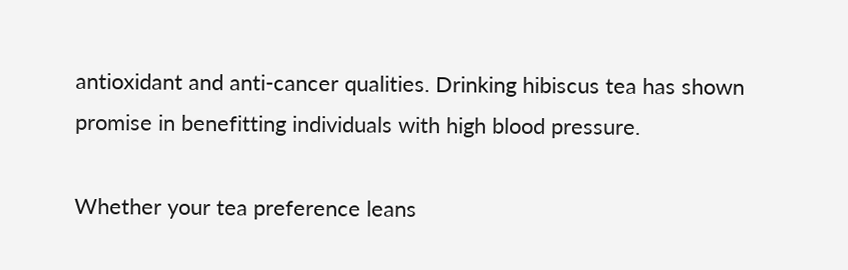antioxidant and anti-cancer qualities. Drinking hibiscus tea has shown promise in benefitting individuals with high blood pressure.

Whether your tea preference leans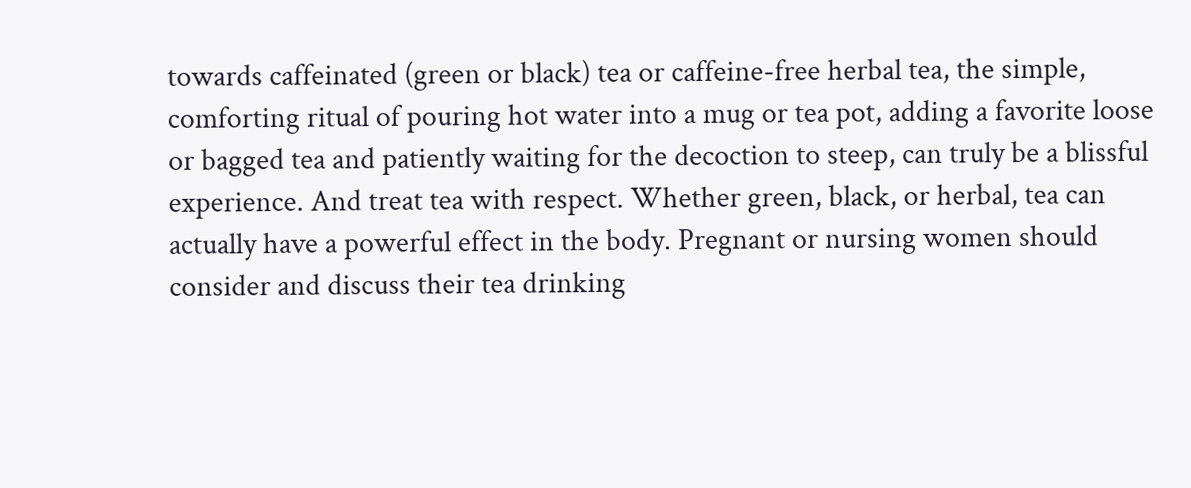towards caffeinated (green or black) tea or caffeine-free herbal tea, the simple, comforting ritual of pouring hot water into a mug or tea pot, adding a favorite loose or bagged tea and patiently waiting for the decoction to steep, can truly be a blissful experience. And treat tea with respect. Whether green, black, or herbal, tea can actually have a powerful effect in the body. Pregnant or nursing women should consider and discuss their tea drinking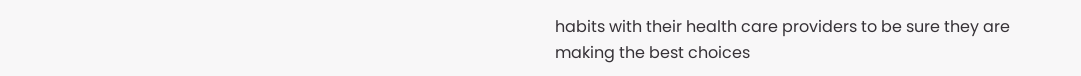habits with their health care providers to be sure they are making the best choices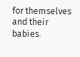for themselves and their babies.